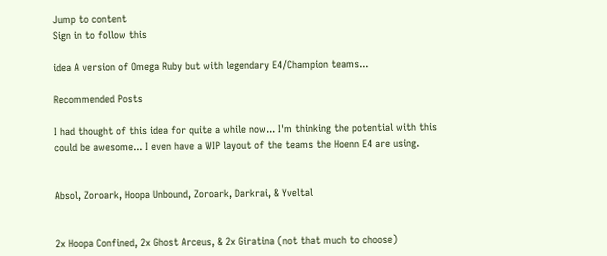Jump to content
Sign in to follow this

idea A version of Omega Ruby but with legendary E4/Champion teams...

Recommended Posts

I had thought of this idea for quite a while now... I'm thinking the potential with this could be awesome... I even have a WIP layout of the teams the Hoenn E4 are using.


Absol, Zoroark, Hoopa Unbound, Zoroark, Darkrai, & Yveltal


2x Hoopa Confined, 2x Ghost Arceus, & 2x Giratina (not that much to choose)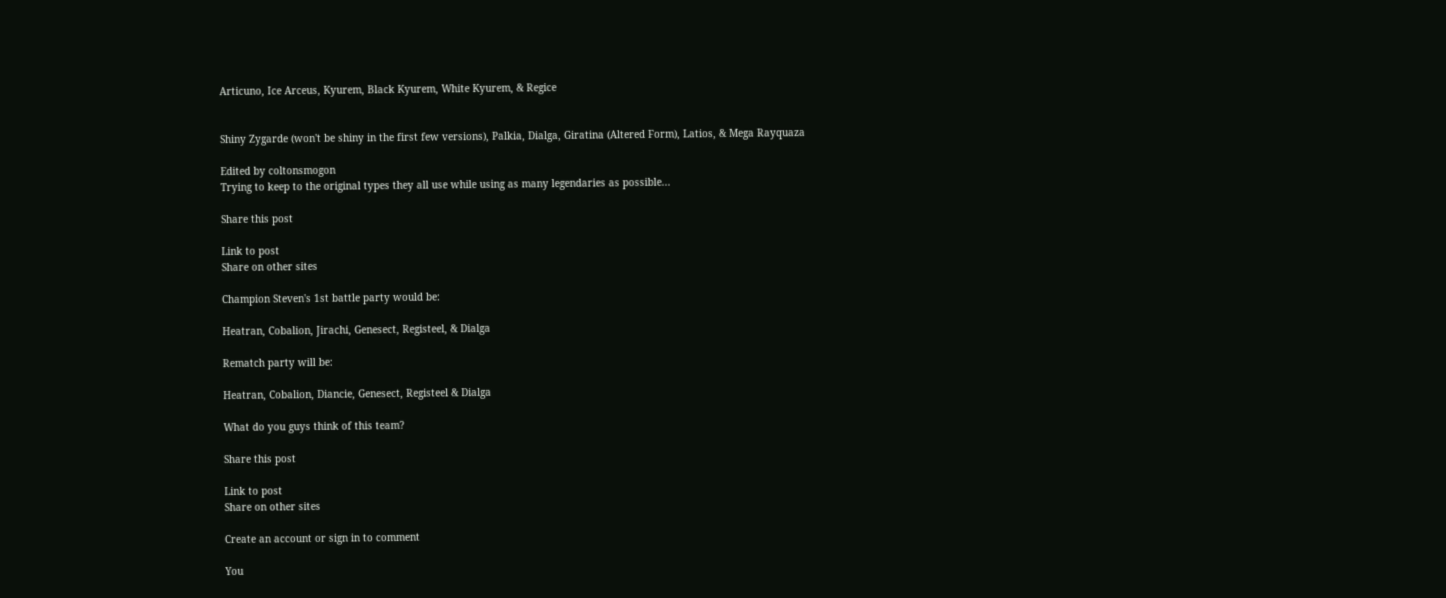Articuno, Ice Arceus, Kyurem, Black Kyurem, White Kyurem, & Regice


Shiny Zygarde (won't be shiny in the first few versions), Palkia, Dialga, Giratina (Altered Form), Latios, & Mega Rayquaza

Edited by coltonsmogon
Trying to keep to the original types they all use while using as many legendaries as possible...

Share this post

Link to post
Share on other sites

Champion Steven's 1st battle party would be:

Heatran, Cobalion, Jirachi, Genesect, Registeel, & Dialga

Rematch party will be:

Heatran, Cobalion, Diancie, Genesect, Registeel & Dialga

What do you guys think of this team?

Share this post

Link to post
Share on other sites

Create an account or sign in to comment

You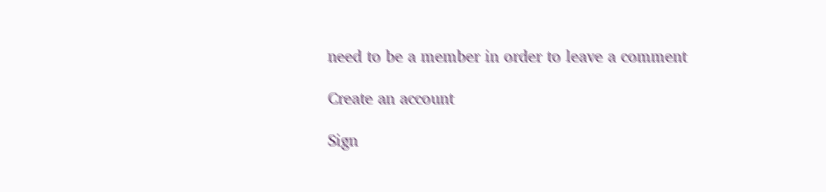need to be a member in order to leave a comment

Create an account

Sign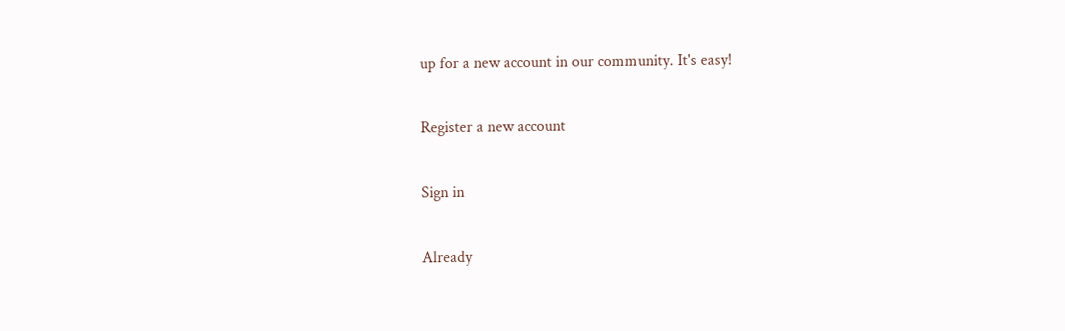up for a new account in our community. It's easy!

Register a new account

Sign in

Already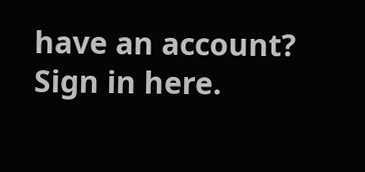have an account? Sign in here.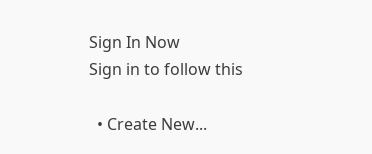Sign In Now
Sign in to follow this

  • Create New...